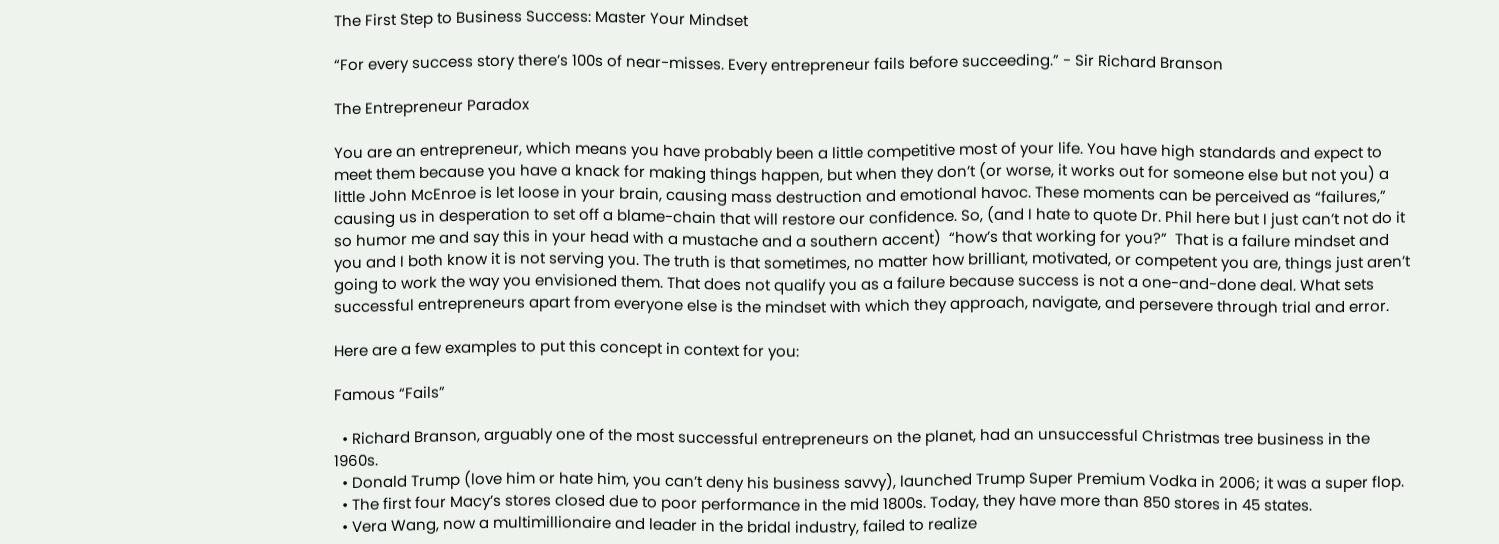The First Step to Business Success: Master Your Mindset

“For every success story there’s 100s of near-misses. Every entrepreneur fails before succeeding.” - Sir Richard Branson

The Entrepreneur Paradox

You are an entrepreneur, which means you have probably been a little competitive most of your life. You have high standards and expect to meet them because you have a knack for making things happen, but when they don’t (or worse, it works out for someone else but not you) a little John McEnroe is let loose in your brain, causing mass destruction and emotional havoc. These moments can be perceived as “failures,” causing us in desperation to set off a blame-chain that will restore our confidence. So, (and I hate to quote Dr. Phil here but I just can’t not do it so humor me and say this in your head with a mustache and a southern accent)  “how’s that working for you?”  That is a failure mindset and you and I both know it is not serving you. The truth is that sometimes, no matter how brilliant, motivated, or competent you are, things just aren’t going to work the way you envisioned them. That does not qualify you as a failure because success is not a one-and-done deal. What sets successful entrepreneurs apart from everyone else is the mindset with which they approach, navigate, and persevere through trial and error.

Here are a few examples to put this concept in context for you:

Famous “Fails”

  • Richard Branson, arguably one of the most successful entrepreneurs on the planet, had an unsuccessful Christmas tree business in the 1960s.
  • Donald Trump (love him or hate him, you can’t deny his business savvy), launched Trump Super Premium Vodka in 2006; it was a super flop.
  • The first four Macy’s stores closed due to poor performance in the mid 1800s. Today, they have more than 850 stores in 45 states.
  • Vera Wang, now a multimillionaire and leader in the bridal industry, failed to realize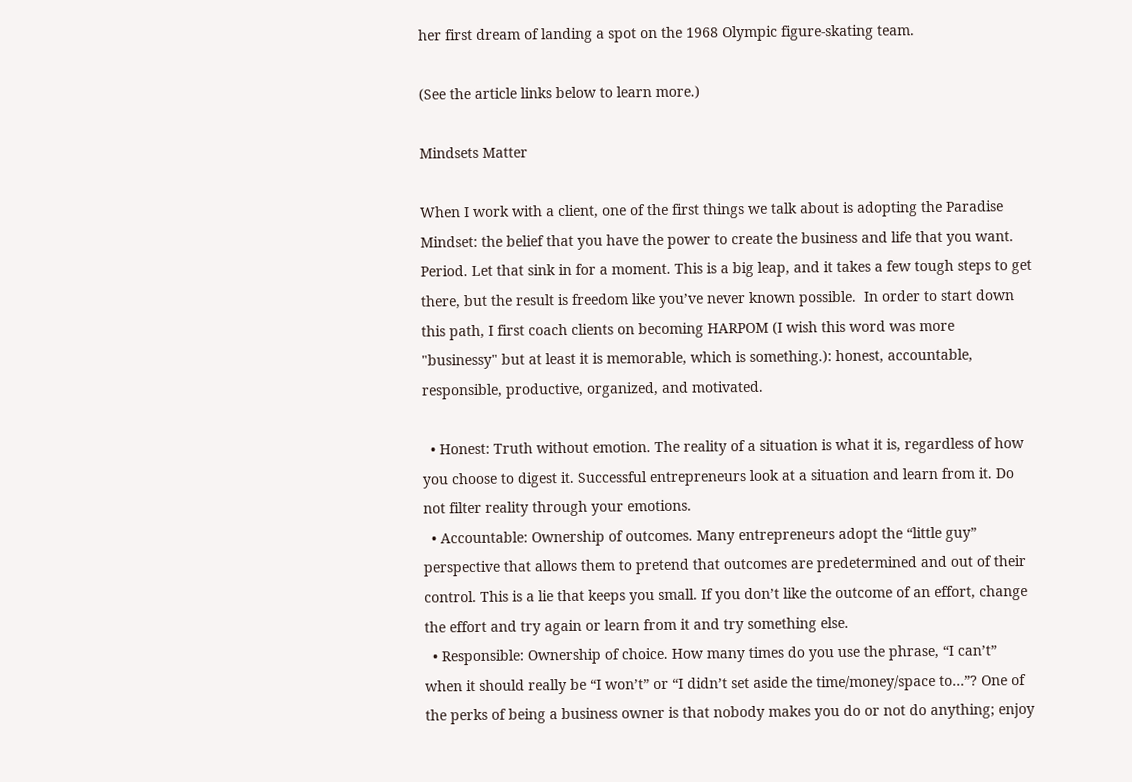her first dream of landing a spot on the 1968 Olympic figure-skating team.

(See the article links below to learn more.)

Mindsets Matter

When I work with a client, one of the first things we talk about is adopting the Paradise Mindset: the belief that you have the power to create the business and life that you want. Period. Let that sink in for a moment. This is a big leap, and it takes a few tough steps to get there, but the result is freedom like you’ve never known possible.  In order to start down this path, I first coach clients on becoming HARPOM (I wish this word was more "businessy" but at least it is memorable, which is something.): honest, accountable, responsible, productive, organized, and motivated.

  • Honest: Truth without emotion. The reality of a situation is what it is, regardless of how you choose to digest it. Successful entrepreneurs look at a situation and learn from it. Do not filter reality through your emotions.
  • Accountable: Ownership of outcomes. Many entrepreneurs adopt the “little guy” perspective that allows them to pretend that outcomes are predetermined and out of their control. This is a lie that keeps you small. If you don’t like the outcome of an effort, change the effort and try again or learn from it and try something else.
  • Responsible: Ownership of choice. How many times do you use the phrase, “I can’t” when it should really be “I won’t” or “I didn’t set aside the time/money/space to…”? One of the perks of being a business owner is that nobody makes you do or not do anything; enjoy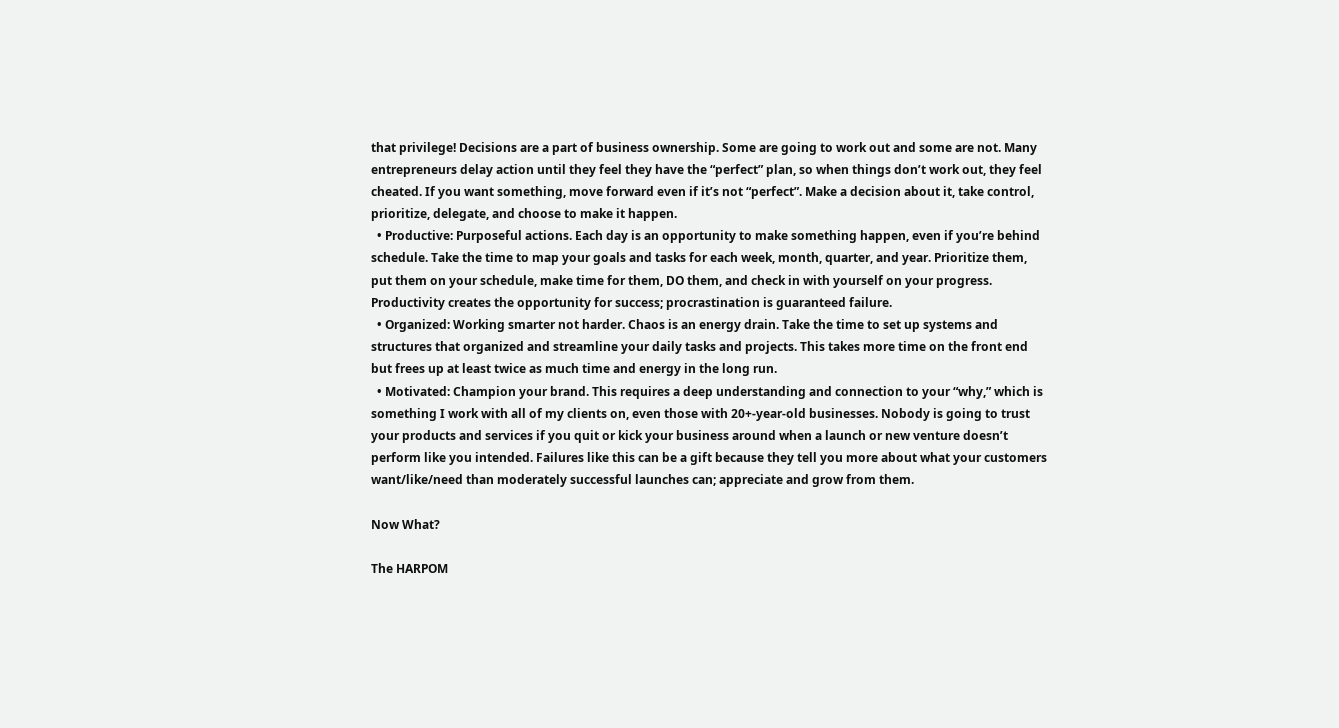that privilege! Decisions are a part of business ownership. Some are going to work out and some are not. Many entrepreneurs delay action until they feel they have the “perfect” plan, so when things don’t work out, they feel cheated. If you want something, move forward even if it’s not “perfect”. Make a decision about it, take control, prioritize, delegate, and choose to make it happen.
  • Productive: Purposeful actions. Each day is an opportunity to make something happen, even if you’re behind schedule. Take the time to map your goals and tasks for each week, month, quarter, and year. Prioritize them, put them on your schedule, make time for them, DO them, and check in with yourself on your progress. Productivity creates the opportunity for success; procrastination is guaranteed failure.
  • Organized: Working smarter not harder. Chaos is an energy drain. Take the time to set up systems and structures that organized and streamline your daily tasks and projects. This takes more time on the front end but frees up at least twice as much time and energy in the long run.
  • Motivated: Champion your brand. This requires a deep understanding and connection to your “why,” which is something I work with all of my clients on, even those with 20+-year-old businesses. Nobody is going to trust your products and services if you quit or kick your business around when a launch or new venture doesn’t perform like you intended. Failures like this can be a gift because they tell you more about what your customers want/like/need than moderately successful launches can; appreciate and grow from them.

Now What?

The HARPOM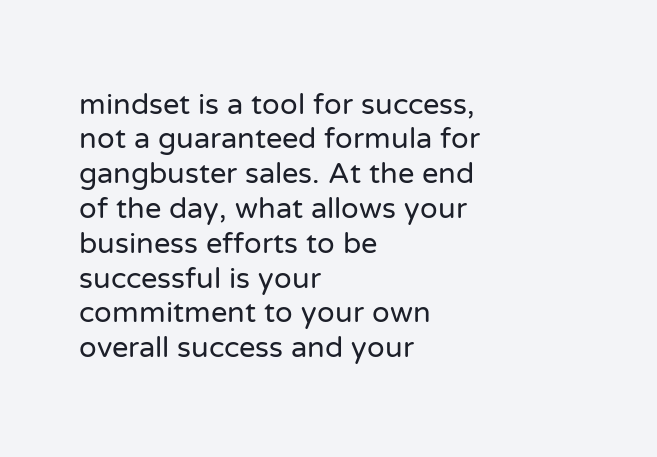mindset is a tool for success, not a guaranteed formula for gangbuster sales. At the end of the day, what allows your business efforts to be successful is your commitment to your own overall success and your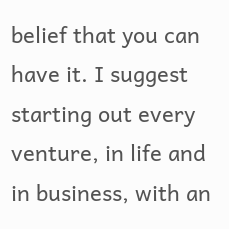belief that you can have it. I suggest starting out every venture, in life and in business, with an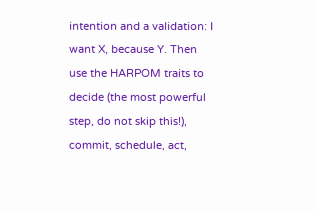intention and a validation: I want X, because Y. Then use the HARPOM traits to decide (the most powerful step, do not skip this!), commit, schedule, act,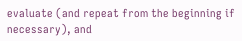evaluate (and repeat from the beginning if necessary), and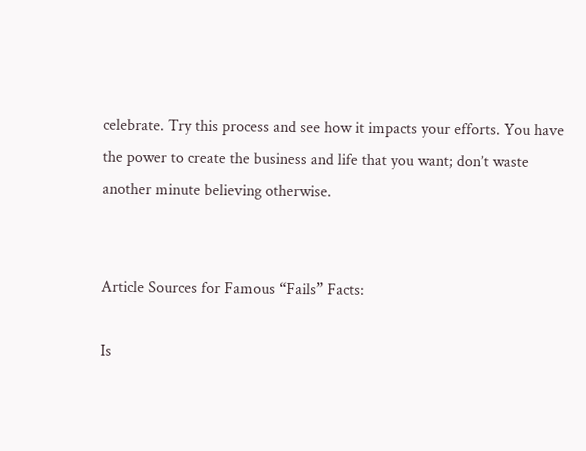celebrate. Try this process and see how it impacts your efforts. You have the power to create the business and life that you want; don’t waste another minute believing otherwise.


Article Sources for Famous “Fails” Facts:

Is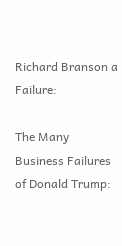Richard Branson a Failure:

The Many Business Failures of Donald Trump: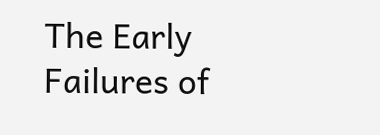The Early Failures of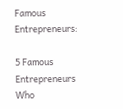Famous Entrepreneurs:

5 Famous Entrepreneurs Who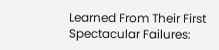Learned From Their First Spectacular Failures: